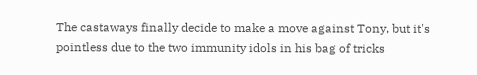The castaways finally decide to make a move against Tony, but it's pointless due to the two immunity idols in his bag of tricks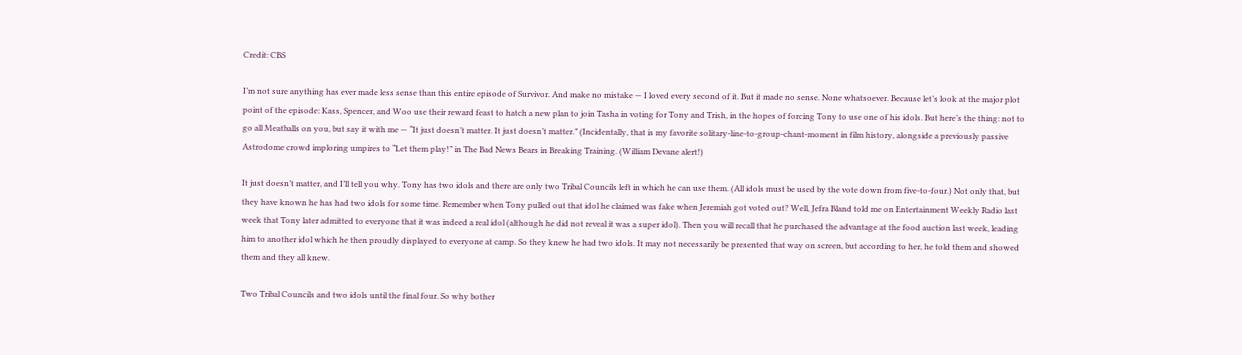Credit: CBS

I’m not sure anything has ever made less sense than this entire episode of Survivor. And make no mistake — I loved every second of it. But it made no sense. None whatsoever. Because let’s look at the major plot point of the episode: Kass, Spencer, and Woo use their reward feast to hatch a new plan to join Tasha in voting for Tony and Trish, in the hopes of forcing Tony to use one of his idols. But here’s the thing: not to go all Meatballs on you, but say it with me — “It just doesn’t matter. It just doesn’t matter.” (Incidentally, that is my favorite solitary-line-to-group-chant-moment in film history, alongside a previously passive Astrodome crowd imploring umpires to “Let them play!” in The Bad News Bears in Breaking Training. (William Devane alert!)

It just doesn’t matter, and I’ll tell you why. Tony has two idols and there are only two Tribal Councils left in which he can use them. (All idols must be used by the vote down from five-to-four.) Not only that, but they have known he has had two idols for some time. Remember when Tony pulled out that idol he claimed was fake when Jeremiah got voted out? Well, Jefra Bland told me on Entertainment Weekly Radio last week that Tony later admitted to everyone that it was indeed a real idol (although he did not reveal it was a super idol). Then you will recall that he purchased the advantage at the food auction last week, leading him to another idol which he then proudly displayed to everyone at camp. So they knew he had two idols. It may not necessarily be presented that way on screen, but according to her, he told them and showed them and they all knew.

Two Tribal Councils and two idols until the final four. So why bother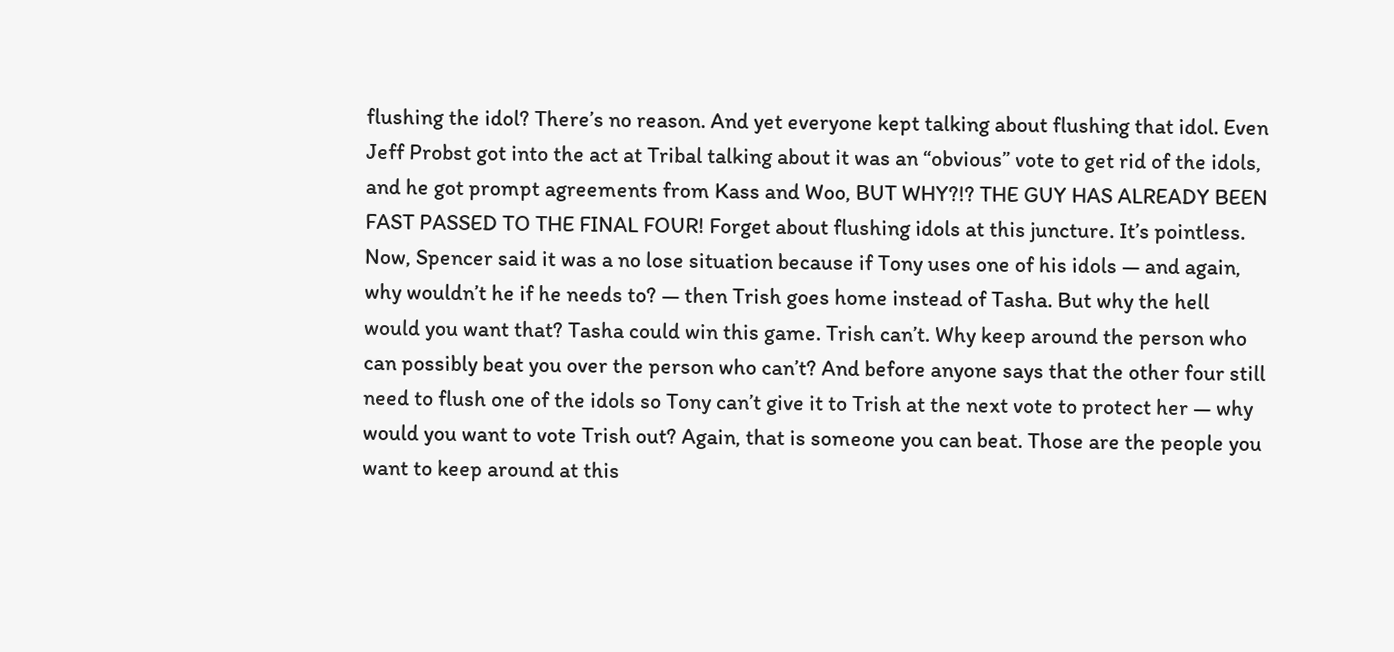flushing the idol? There’s no reason. And yet everyone kept talking about flushing that idol. Even Jeff Probst got into the act at Tribal talking about it was an “obvious” vote to get rid of the idols, and he got prompt agreements from Kass and Woo, BUT WHY?!? THE GUY HAS ALREADY BEEN FAST PASSED TO THE FINAL FOUR! Forget about flushing idols at this juncture. It’s pointless. Now, Spencer said it was a no lose situation because if Tony uses one of his idols — and again, why wouldn’t he if he needs to? — then Trish goes home instead of Tasha. But why the hell would you want that? Tasha could win this game. Trish can’t. Why keep around the person who can possibly beat you over the person who can’t? And before anyone says that the other four still need to flush one of the idols so Tony can’t give it to Trish at the next vote to protect her — why would you want to vote Trish out? Again, that is someone you can beat. Those are the people you want to keep around at this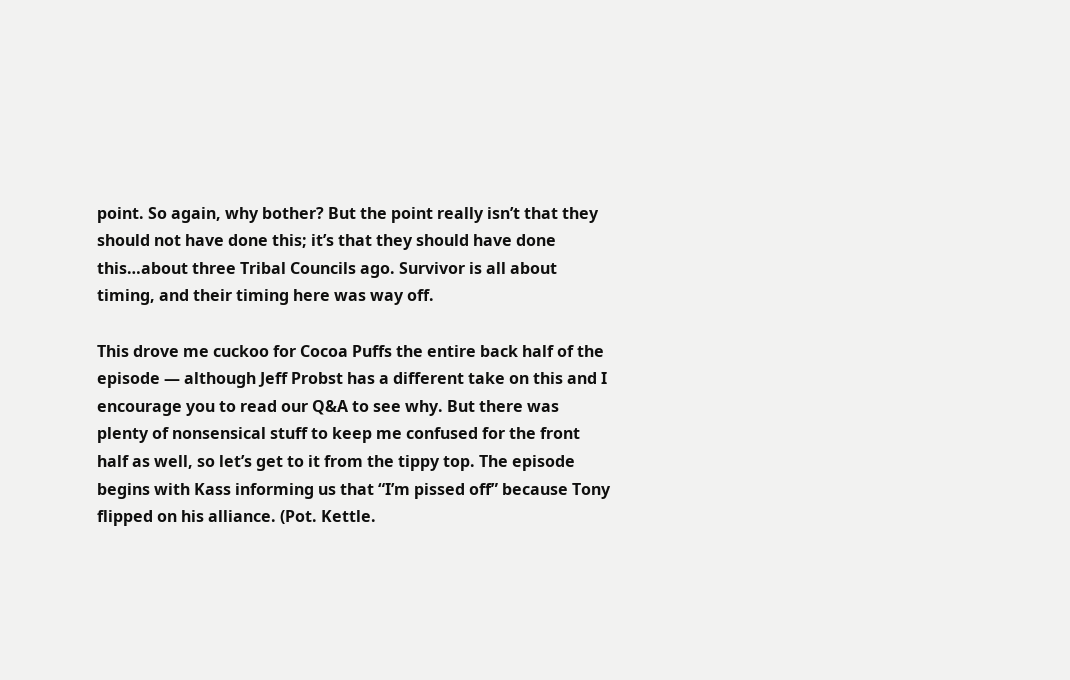point. So again, why bother? But the point really isn’t that they should not have done this; it’s that they should have done this…about three Tribal Councils ago. Survivor is all about timing, and their timing here was way off.

This drove me cuckoo for Cocoa Puffs the entire back half of the episode — although Jeff Probst has a different take on this and I encourage you to read our Q&A to see why. But there was plenty of nonsensical stuff to keep me confused for the front half as well, so let’s get to it from the tippy top. The episode begins with Kass informing us that “I’m pissed off” because Tony flipped on his alliance. (Pot. Kettle.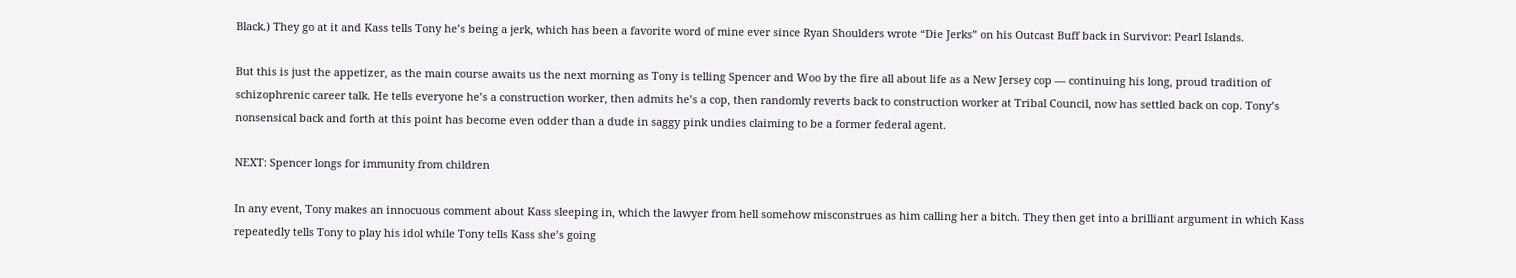Black.) They go at it and Kass tells Tony he’s being a jerk, which has been a favorite word of mine ever since Ryan Shoulders wrote “Die Jerks” on his Outcast Buff back in Survivor: Pearl Islands.

But this is just the appetizer, as the main course awaits us the next morning as Tony is telling Spencer and Woo by the fire all about life as a New Jersey cop — continuing his long, proud tradition of schizophrenic career talk. He tells everyone he’s a construction worker, then admits he’s a cop, then randomly reverts back to construction worker at Tribal Council, now has settled back on cop. Tony’s nonsensical back and forth at this point has become even odder than a dude in saggy pink undies claiming to be a former federal agent.

NEXT: Spencer longs for immunity from children

In any event, Tony makes an innocuous comment about Kass sleeping in, which the lawyer from hell somehow misconstrues as him calling her a bitch. They then get into a brilliant argument in which Kass repeatedly tells Tony to play his idol while Tony tells Kass she’s going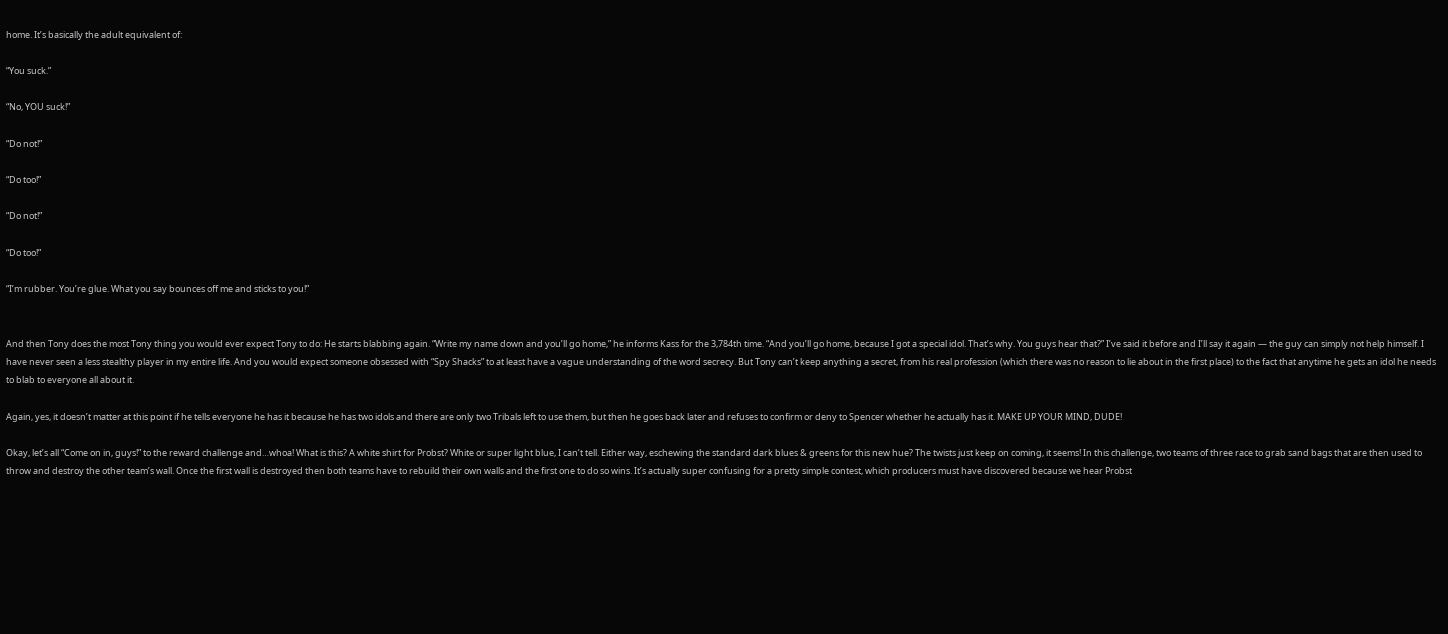home. It’s basically the adult equivalent of:

“You suck.”

“No, YOU suck!”

“Do not!”

“Do too!”

“Do not!”

“Do too!”

“I’m rubber. You’re glue. What you say bounces off me and sticks to you!”


And then Tony does the most Tony thing you would ever expect Tony to do: He starts blabbing again. “Write my name down and you’ll go home,” he informs Kass for the 3,784th time. “And you’ll go home, because I got a special idol. That’s why. You guys hear that?” I’ve said it before and I’ll say it again — the guy can simply not help himself. I have never seen a less stealthy player in my entire life. And you would expect someone obsessed with “Spy Shacks” to at least have a vague understanding of the word secrecy. But Tony can’t keep anything a secret, from his real profession (which there was no reason to lie about in the first place) to the fact that anytime he gets an idol he needs to blab to everyone all about it.

Again, yes, it doesn’t matter at this point if he tells everyone he has it because he has two idols and there are only two Tribals left to use them, but then he goes back later and refuses to confirm or deny to Spencer whether he actually has it. MAKE UP YOUR MIND, DUDE!

Okay, let’s all “Come on in, guys!” to the reward challenge and…whoa! What is this? A white shirt for Probst? White or super light blue, I can’t tell. Either way, eschewing the standard dark blues & greens for this new hue? The twists just keep on coming, it seems! In this challenge, two teams of three race to grab sand bags that are then used to throw and destroy the other team’s wall. Once the first wall is destroyed then both teams have to rebuild their own walls and the first one to do so wins. It’s actually super confusing for a pretty simple contest, which producers must have discovered because we hear Probst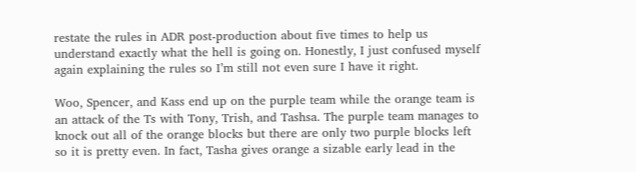restate the rules in ADR post-production about five times to help us understand exactly what the hell is going on. Honestly, I just confused myself again explaining the rules so I’m still not even sure I have it right.

Woo, Spencer, and Kass end up on the purple team while the orange team is an attack of the Ts with Tony, Trish, and Tashsa. The purple team manages to knock out all of the orange blocks but there are only two purple blocks left so it is pretty even. In fact, Tasha gives orange a sizable early lead in the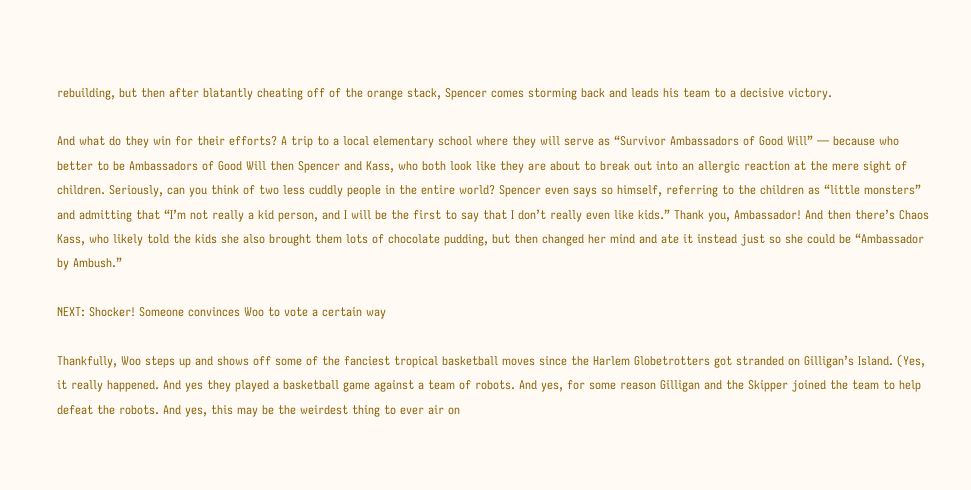rebuilding, but then after blatantly cheating off of the orange stack, Spencer comes storming back and leads his team to a decisive victory.

And what do they win for their efforts? A trip to a local elementary school where they will serve as “Survivor Ambassadors of Good Will” — because who better to be Ambassadors of Good Will then Spencer and Kass, who both look like they are about to break out into an allergic reaction at the mere sight of children. Seriously, can you think of two less cuddly people in the entire world? Spencer even says so himself, referring to the children as “little monsters” and admitting that “I’m not really a kid person, and I will be the first to say that I don’t really even like kids.” Thank you, Ambassador! And then there’s Chaos Kass, who likely told the kids she also brought them lots of chocolate pudding, but then changed her mind and ate it instead just so she could be “Ambassador by Ambush.”

NEXT: Shocker! Someone convinces Woo to vote a certain way

Thankfully, Woo steps up and shows off some of the fanciest tropical basketball moves since the Harlem Globetrotters got stranded on Gilligan’s Island. (Yes, it really happened. And yes they played a basketball game against a team of robots. And yes, for some reason Gilligan and the Skipper joined the team to help defeat the robots. And yes, this may be the weirdest thing to ever air on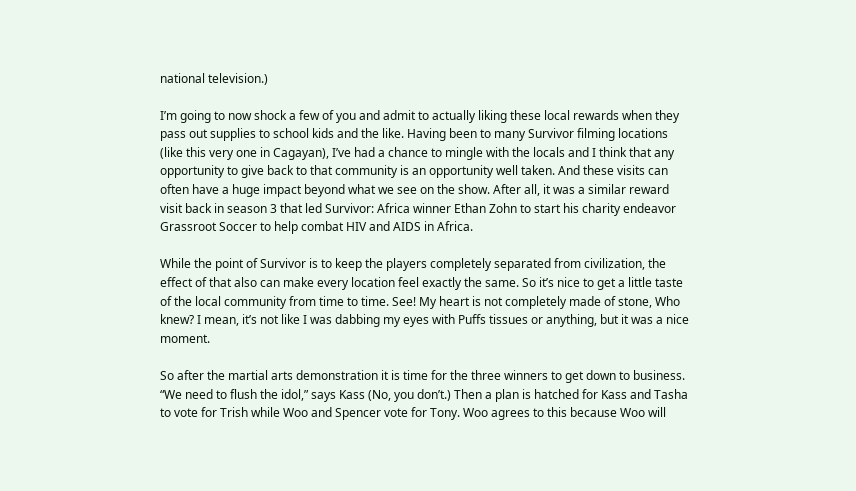national television.)

I’m going to now shock a few of you and admit to actually liking these local rewards when they pass out supplies to school kids and the like. Having been to many Survivor filming locations (like this very one in Cagayan), I’ve had a chance to mingle with the locals and I think that any opportunity to give back to that community is an opportunity well taken. And these visits can often have a huge impact beyond what we see on the show. After all, it was a similar reward visit back in season 3 that led Survivor: Africa winner Ethan Zohn to start his charity endeavor Grassroot Soccer to help combat HIV and AIDS in Africa.

While the point of Survivor is to keep the players completely separated from civilization, the effect of that also can make every location feel exactly the same. So it’s nice to get a little taste of the local community from time to time. See! My heart is not completely made of stone, Who knew? I mean, it’s not like I was dabbing my eyes with Puffs tissues or anything, but it was a nice moment.

So after the martial arts demonstration it is time for the three winners to get down to business. “We need to flush the idol,” says Kass (No, you don’t.) Then a plan is hatched for Kass and Tasha to vote for Trish while Woo and Spencer vote for Tony. Woo agrees to this because Woo will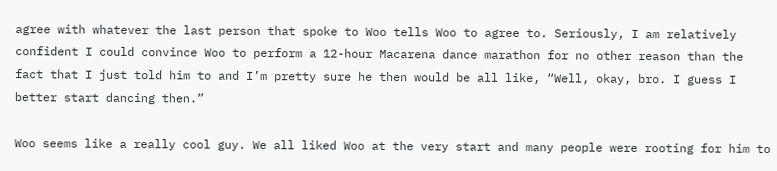agree with whatever the last person that spoke to Woo tells Woo to agree to. Seriously, I am relatively confident I could convince Woo to perform a 12-hour Macarena dance marathon for no other reason than the fact that I just told him to and I’m pretty sure he then would be all like, “Well, okay, bro. I guess I better start dancing then.”

Woo seems like a really cool guy. We all liked Woo at the very start and many people were rooting for him to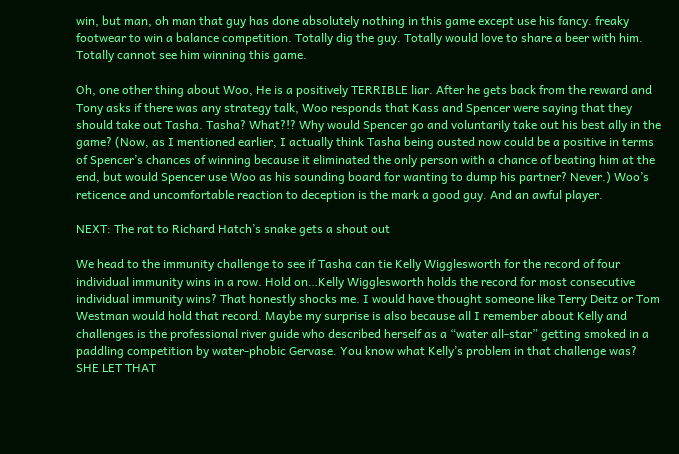win, but man, oh man that guy has done absolutely nothing in this game except use his fancy. freaky footwear to win a balance competition. Totally dig the guy. Totally would love to share a beer with him. Totally cannot see him winning this game.

Oh, one other thing about Woo, He is a positively TERRIBLE liar. After he gets back from the reward and Tony asks if there was any strategy talk, Woo responds that Kass and Spencer were saying that they should take out Tasha. Tasha? What?!? Why would Spencer go and voluntarily take out his best ally in the game? (Now, as I mentioned earlier, I actually think Tasha being ousted now could be a positive in terms of Spencer’s chances of winning because it eliminated the only person with a chance of beating him at the end, but would Spencer use Woo as his sounding board for wanting to dump his partner? Never.) Woo’s reticence and uncomfortable reaction to deception is the mark a good guy. And an awful player.

NEXT: The rat to Richard Hatch’s snake gets a shout out

We head to the immunity challenge to see if Tasha can tie Kelly Wigglesworth for the record of four individual immunity wins in a row. Hold on…Kelly Wigglesworth holds the record for most consecutive individual immunity wins? That honestly shocks me. I would have thought someone like Terry Deitz or Tom Westman would hold that record. Maybe my surprise is also because all I remember about Kelly and challenges is the professional river guide who described herself as a “water all-star” getting smoked in a paddling competition by water-phobic Gervase. You know what Kelly’s problem in that challenge was? SHE LET THAT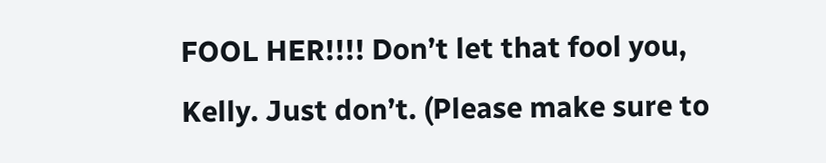FOOL HER!!!! Don’t let that fool you, Kelly. Just don’t. (Please make sure to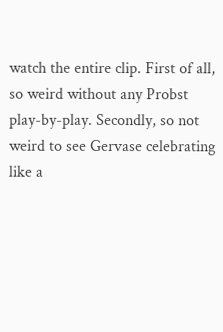watch the entire clip. First of all, so weird without any Probst play-by-play. Secondly, so not weird to see Gervase celebrating like a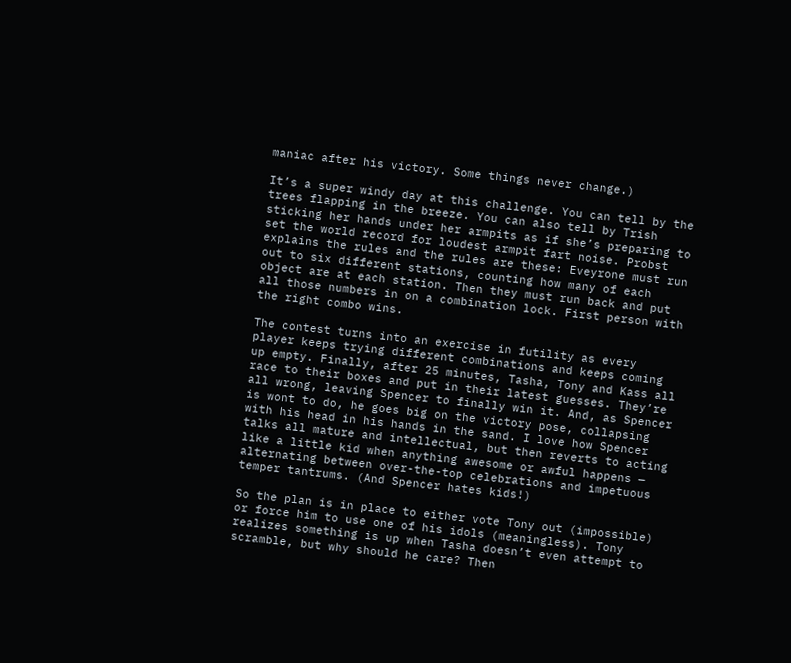maniac after his victory. Some things never change.)

It’s a super windy day at this challenge. You can tell by the trees flapping in the breeze. You can also tell by Trish sticking her hands under her armpits as if she’s preparing to set the world record for loudest armpit fart noise. Probst explains the rules and the rules are these: Eveyrone must run out to six different stations, counting how many of each object are at each station. Then they must run back and put all those numbers in on a combination lock. First person with the right combo wins.

The contest turns into an exercise in futility as every player keeps trying different combinations and keeps coming up empty. Finally, after 25 minutes, Tasha, Tony and Kass all race to their boxes and put in their latest guesses. They’re all wrong, leaving Spencer to finally win it. And, as Spencer is wont to do, he goes big on the victory pose, collapsing with his head in his hands in the sand. I love how Spencer talks all mature and intellectual, but then reverts to acting like a little kid when anything awesome or awful happens — alternating between over-the-top celebrations and impetuous temper tantrums. (And Spencer hates kids!)

So the plan is in place to either vote Tony out (impossible) or force him to use one of his idols (meaningless). Tony realizes something is up when Tasha doesn’t even attempt to scramble, but why should he care? Then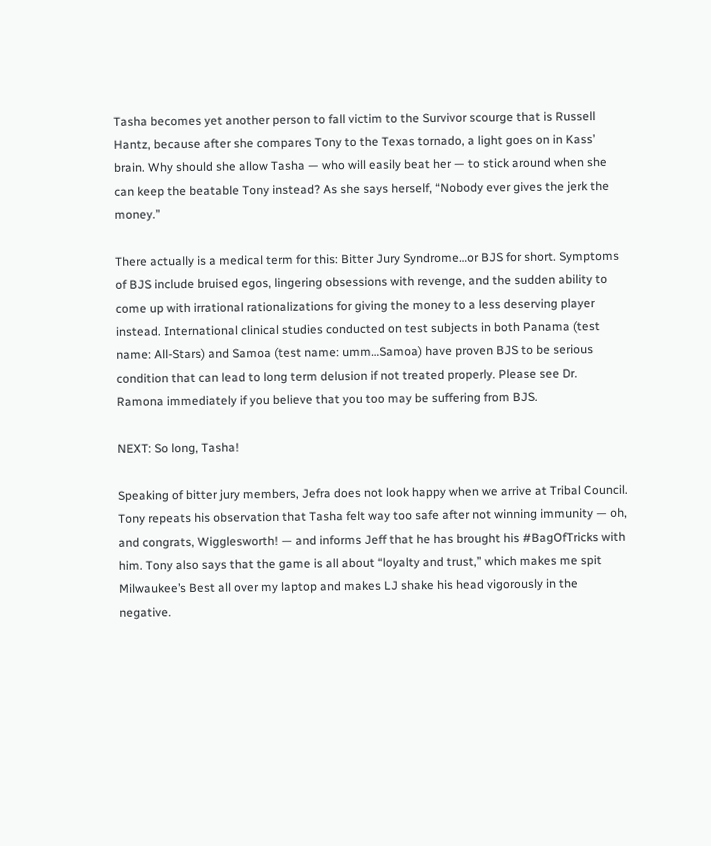Tasha becomes yet another person to fall victim to the Survivor scourge that is Russell Hantz, because after she compares Tony to the Texas tornado, a light goes on in Kass’ brain. Why should she allow Tasha — who will easily beat her — to stick around when she can keep the beatable Tony instead? As she says herself, “Nobody ever gives the jerk the money.”

There actually is a medical term for this: Bitter Jury Syndrome…or BJS for short. Symptoms of BJS include bruised egos, lingering obsessions with revenge, and the sudden ability to come up with irrational rationalizations for giving the money to a less deserving player instead. International clinical studies conducted on test subjects in both Panama (test name: All-Stars) and Samoa (test name: umm…Samoa) have proven BJS to be serious condition that can lead to long term delusion if not treated properly. Please see Dr. Ramona immediately if you believe that you too may be suffering from BJS.

NEXT: So long, Tasha!

Speaking of bitter jury members, Jefra does not look happy when we arrive at Tribal Council. Tony repeats his observation that Tasha felt way too safe after not winning immunity — oh, and congrats, Wigglesworth! — and informs Jeff that he has brought his #BagOfTricks with him. Tony also says that the game is all about “loyalty and trust,” which makes me spit Milwaukee’s Best all over my laptop and makes LJ shake his head vigorously in the negative.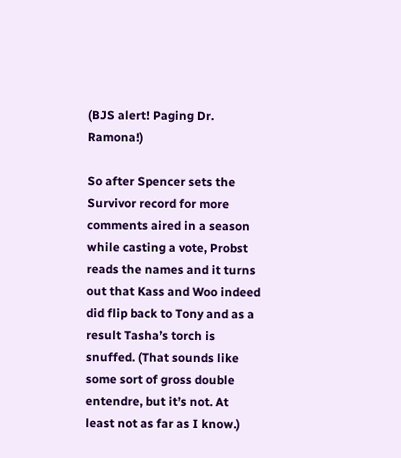(BJS alert! Paging Dr. Ramona!)

So after Spencer sets the Survivor record for more comments aired in a season while casting a vote, Probst reads the names and it turns out that Kass and Woo indeed did flip back to Tony and as a result Tasha’s torch is snuffed. (That sounds like some sort of gross double entendre, but it’s not. At least not as far as I know.)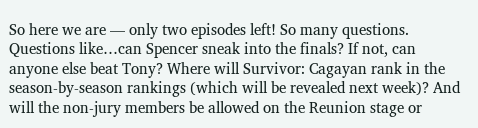So here we are — only two episodes left! So many questions. Questions like…can Spencer sneak into the finals? If not, can anyone else beat Tony? Where will Survivor: Cagayan rank in the season-by-season rankings (which will be revealed next week)? And will the non-jury members be allowed on the Reunion stage or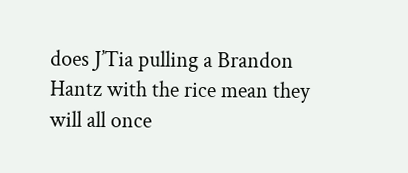does J’Tia pulling a Brandon Hantz with the rice mean they will all once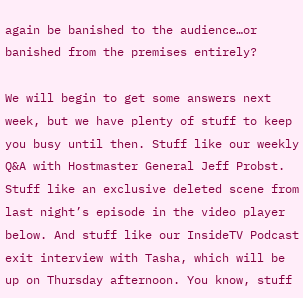again be banished to the audience…or banished from the premises entirely?

We will begin to get some answers next week, but we have plenty of stuff to keep you busy until then. Stuff like our weekly Q&A with Hostmaster General Jeff Probst. Stuff like an exclusive deleted scene from last night’s episode in the video player below. And stuff like our InsideTV Podcast exit interview with Tasha, which will be up on Thursday afternoon. You know, stuff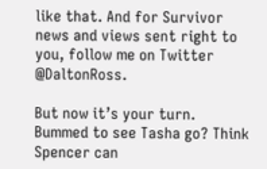like that. And for Survivor news and views sent right to you, follow me on Twitter @DaltonRoss.

But now it’s your turn. Bummed to see Tasha go? Think Spencer can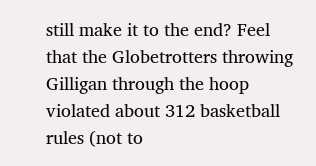still make it to the end? Feel that the Globetrotters throwing Gilligan through the hoop violated about 312 basketball rules (not to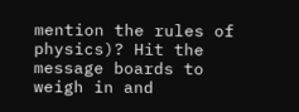mention the rules of physics)? Hit the message boards to weigh in and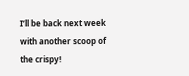I’ll be back next week with another scoop of the crispy!